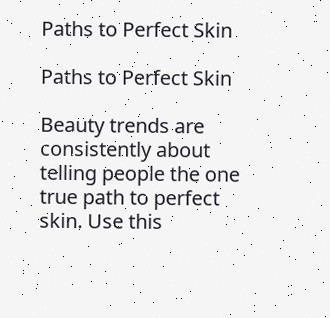Paths to Perfect Skin

Paths to Perfect Skin

Beauty trends are consistently about telling people the one true path to perfect skin. Use this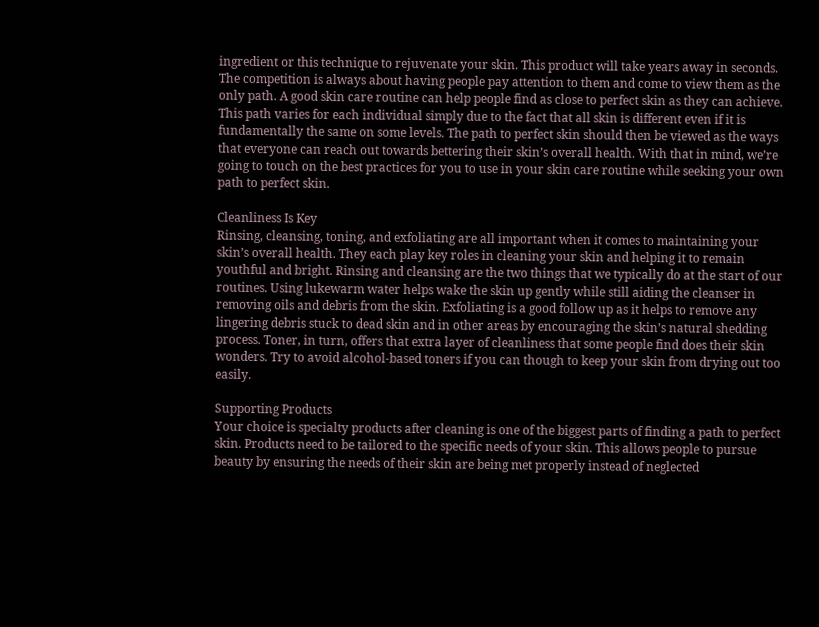ingredient or this technique to rejuvenate your skin. This product will take years away in seconds. The competition is always about having people pay attention to them and come to view them as the only path. A good skin care routine can help people find as close to perfect skin as they can achieve. This path varies for each individual simply due to the fact that all skin is different even if it is fundamentally the same on some levels. The path to perfect skin should then be viewed as the ways that everyone can reach out towards bettering their skin’s overall health. With that in mind, we’re going to touch on the best practices for you to use in your skin care routine while seeking your own path to perfect skin.

Cleanliness Is Key
Rinsing, cleansing, toning, and exfoliating are all important when it comes to maintaining your skin’s overall health. They each play key roles in cleaning your skin and helping it to remain youthful and bright. Rinsing and cleansing are the two things that we typically do at the start of our routines. Using lukewarm water helps wake the skin up gently while still aiding the cleanser in removing oils and debris from the skin. Exfoliating is a good follow up as it helps to remove any lingering debris stuck to dead skin and in other areas by encouraging the skin’s natural shedding process. Toner, in turn, offers that extra layer of cleanliness that some people find does their skin wonders. Try to avoid alcohol-based toners if you can though to keep your skin from drying out too easily.

Supporting Products
Your choice is specialty products after cleaning is one of the biggest parts of finding a path to perfect skin. Products need to be tailored to the specific needs of your skin. This allows people to pursue beauty by ensuring the needs of their skin are being met properly instead of neglected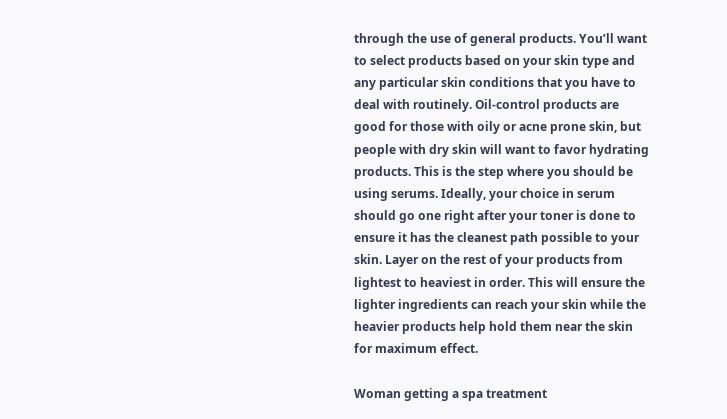through the use of general products. You’ll want to select products based on your skin type and any particular skin conditions that you have to deal with routinely. Oil-control products are good for those with oily or acne prone skin, but people with dry skin will want to favor hydrating products. This is the step where you should be using serums. Ideally, your choice in serum should go one right after your toner is done to ensure it has the cleanest path possible to your skin. Layer on the rest of your products from lightest to heaviest in order. This will ensure the lighter ingredients can reach your skin while the heavier products help hold them near the skin for maximum effect.

Woman getting a spa treatment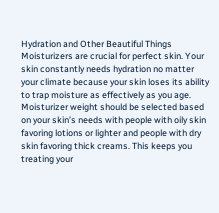Hydration and Other Beautiful Things
Moisturizers are crucial for perfect skin. Your skin constantly needs hydration no matter your climate because your skin loses its ability to trap moisture as effectively as you age. Moisturizer weight should be selected based on your skin’s needs with people with oily skin favoring lotions or lighter and people with dry skin favoring thick creams. This keeps you treating your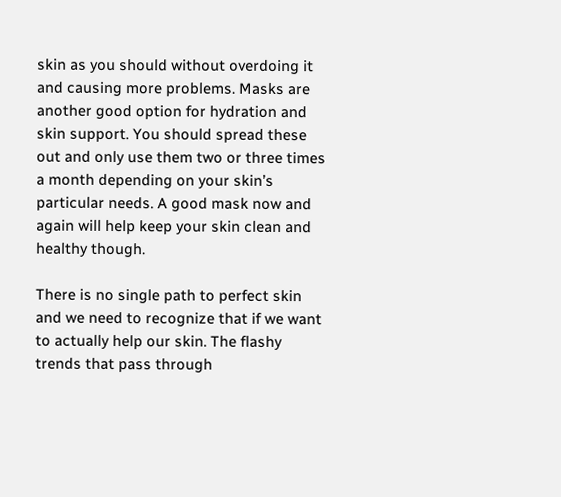skin as you should without overdoing it and causing more problems. Masks are another good option for hydration and skin support. You should spread these out and only use them two or three times a month depending on your skin’s particular needs. A good mask now and again will help keep your skin clean and healthy though.

There is no single path to perfect skin and we need to recognize that if we want to actually help our skin. The flashy trends that pass through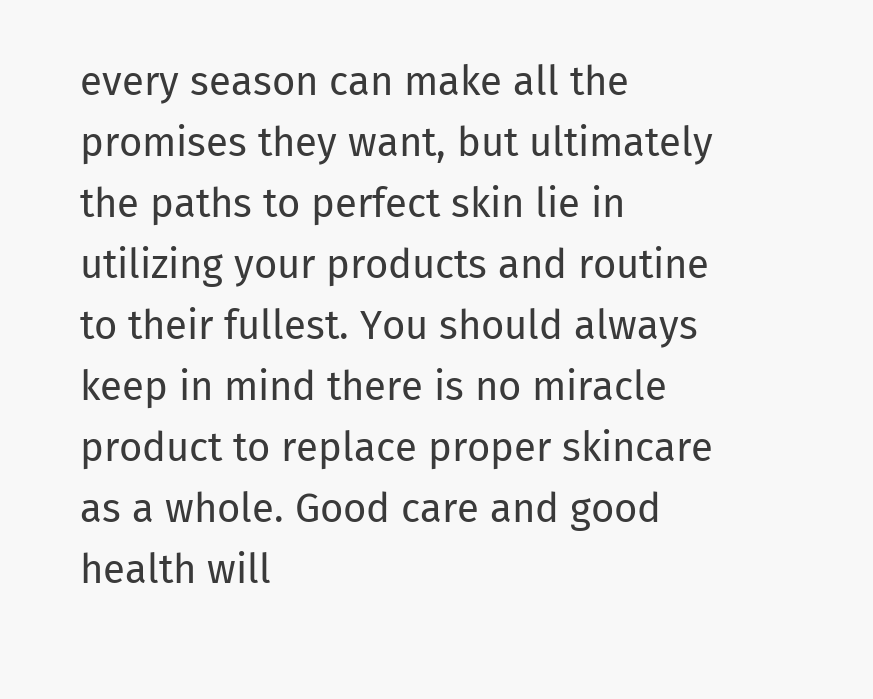every season can make all the promises they want, but ultimately the paths to perfect skin lie in utilizing your products and routine to their fullest. You should always keep in mind there is no miracle product to replace proper skincare as a whole. Good care and good health will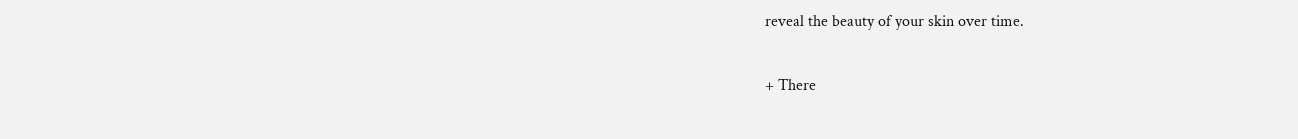reveal the beauty of your skin over time.

+ There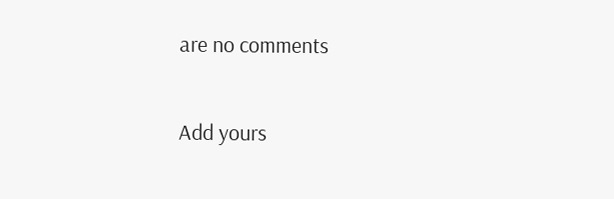are no comments

Add yours